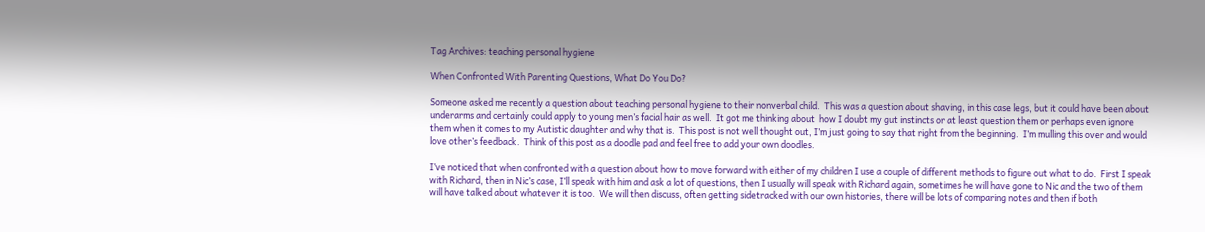Tag Archives: teaching personal hygiene

When Confronted With Parenting Questions, What Do You Do?

Someone asked me recently a question about teaching personal hygiene to their nonverbal child.  This was a question about shaving, in this case legs, but it could have been about underarms and certainly could apply to young men’s facial hair as well.  It got me thinking about  how I doubt my gut instincts or at least question them or perhaps even ignore them when it comes to my Autistic daughter and why that is.  This post is not well thought out, I’m just going to say that right from the beginning.  I’m mulling this over and would love other’s feedback.  Think of this post as a doodle pad and feel free to add your own doodles.

I’ve noticed that when confronted with a question about how to move forward with either of my children I use a couple of different methods to figure out what to do.  First I speak with Richard, then in Nic’s case, I’ll speak with him and ask a lot of questions, then I usually will speak with Richard again, sometimes he will have gone to Nic and the two of them will have talked about whatever it is too.  We will then discuss, often getting sidetracked with our own histories, there will be lots of comparing notes and then if both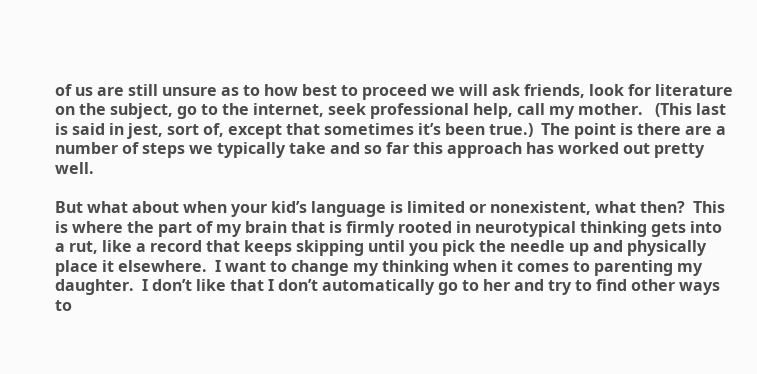of us are still unsure as to how best to proceed we will ask friends, look for literature on the subject, go to the internet, seek professional help, call my mother.   (This last is said in jest, sort of, except that sometimes it’s been true.)  The point is there are a number of steps we typically take and so far this approach has worked out pretty well.

But what about when your kid’s language is limited or nonexistent, what then?  This is where the part of my brain that is firmly rooted in neurotypical thinking gets into a rut, like a record that keeps skipping until you pick the needle up and physically place it elsewhere.  I want to change my thinking when it comes to parenting my daughter.  I don’t like that I don’t automatically go to her and try to find other ways to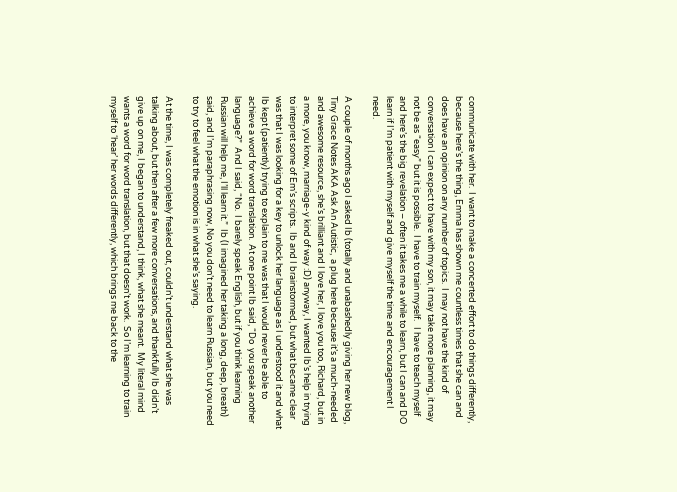communicate with her.  I want to make a concerted effort to do things differently, because here’s the thing, Emma has shown me countless times that she can and does have an opinion on any number of topics.  I may not have the kind of conversation I can expect to have with my son, it may take more planning, it may not be as “easy” but it is possible.  I have to train myself.   I have to teach myself and here’s the big revelation – often it takes me a while to learn, but I can and DO learn if I’m patient with myself and give myself the time and encouragement I need.

A couple of months ago I asked Ib (totally and unabashedly giving her new blog, Tiny Grace Notes AKA Ask An Autistic,  a plug here because it’s a much-needed and awesome resource, she’s brilliant and I love her, I love you too, Richard, but in a more, you know, marriage-y kind of way :D) anyway, I wanted Ib’s help in trying to interpret some of Em’s scripts.  Ib and I brainstormed, but what became clear was that I was looking for a key to unlock her language as I understood it and what Ib kept (patiently) trying to explain to me was that I would never be able to achieve a word for word translation.  At one point Ib said, “Do  you speak another language?”  And I said, “No.  I barely speak English, but if you think learning Russian will help me, I’ll learn it.”  Ib (I imagined her taking a long, deep, breath) said, and I’m paraphrasing now, No you don’t need to learn Russian, but you need to try to feel what the emotion is in what she’s saying.

At the time, I was completely freaked out, couldn’t understand what she was talking about, but then after a few more conversations, and thankfully Ib didn’t give up on me, I began to understand, I think, what she meant.  My literal mind wants a word for word translation, but that doesn’t work.  So I’m learning to train myself to ‘hear’ her words differently, which brings me back to the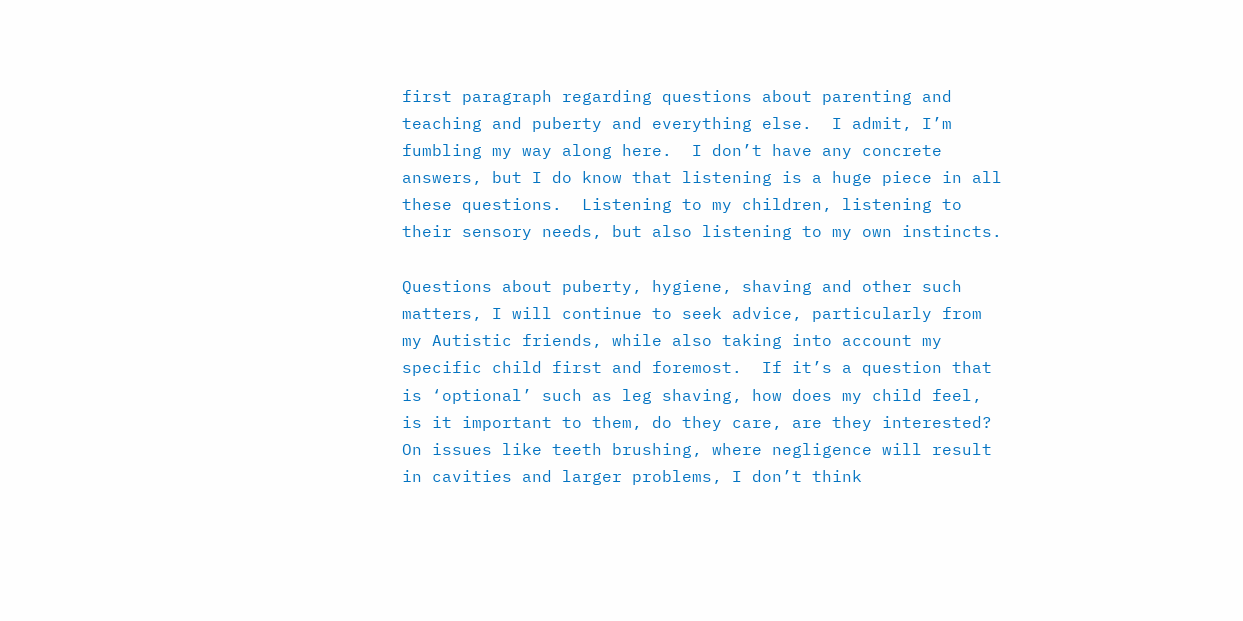first paragraph regarding questions about parenting and teaching and puberty and everything else.  I admit, I’m fumbling my way along here.  I don’t have any concrete answers, but I do know that listening is a huge piece in all these questions.  Listening to my children, listening to their sensory needs, but also listening to my own instincts.

Questions about puberty, hygiene, shaving and other such matters, I will continue to seek advice, particularly from my Autistic friends, while also taking into account my specific child first and foremost.  If it’s a question that is ‘optional’ such as leg shaving, how does my child feel, is it important to them, do they care, are they interested?  On issues like teeth brushing, where negligence will result in cavities and larger problems, I don’t think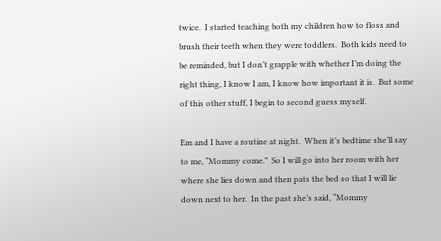twice.  I started teaching both my children how to floss and brush their teeth when they were toddlers.  Both kids need to be reminded, but I don’t grapple with whether I’m doing the right thing, I know I am, I know how important it is.  But some of this other stuff, I begin to second guess myself.

Em and I have a routine at night.  When it’s bedtime she’ll say to me, “Mommy come.”  So I will go into her room with her where she lies down and then pats the bed so that I will lie down next to her.  In the past she’s said, “Mommy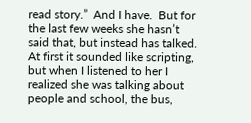read story.”  And I have.  But for the last few weeks she hasn’t said that, but instead has talked.  At first it sounded like scripting, but when I listened to her I realized she was talking about people and school, the bus,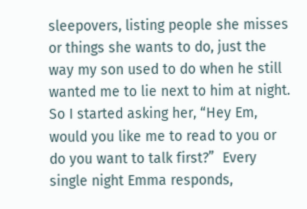sleepovers, listing people she misses or things she wants to do, just the way my son used to do when he still wanted me to lie next to him at night.  So I started asking her, “Hey Em, would you like me to read to you or do you want to talk first?”  Every single night Emma responds,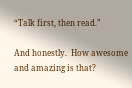“Talk first, then read.”

And honestly.  How awesome and amazing is that?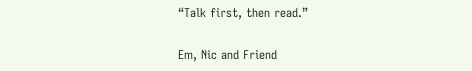“Talk first, then read.”

Em, Nic and Friend